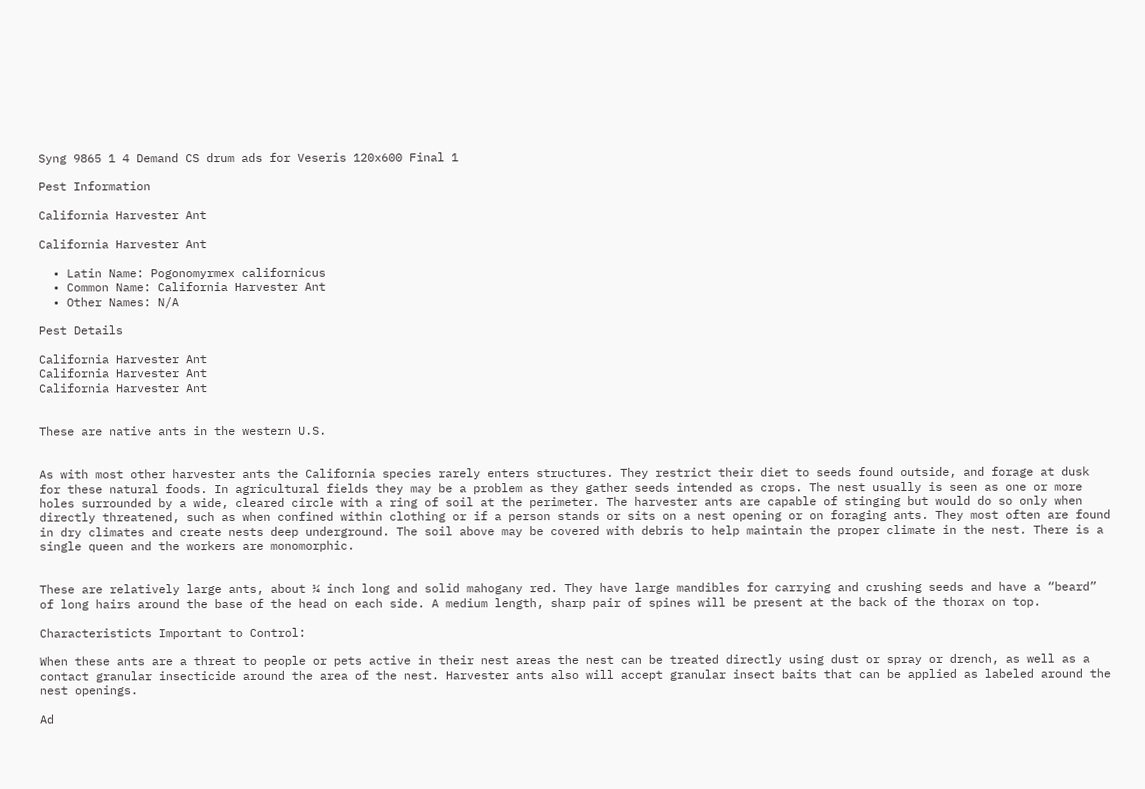Syng 9865 1 4 Demand CS drum ads for Veseris 120x600 Final 1

Pest Information

California Harvester Ant

California Harvester Ant

  • Latin Name: Pogonomyrmex californicus
  • Common Name: California Harvester Ant
  • Other Names: N/A

Pest Details

California Harvester Ant
California Harvester Ant
California Harvester Ant


These are native ants in the western U.S.


As with most other harvester ants the California species rarely enters structures. They restrict their diet to seeds found outside, and forage at dusk for these natural foods. In agricultural fields they may be a problem as they gather seeds intended as crops. The nest usually is seen as one or more holes surrounded by a wide, cleared circle with a ring of soil at the perimeter. The harvester ants are capable of stinging but would do so only when directly threatened, such as when confined within clothing or if a person stands or sits on a nest opening or on foraging ants. They most often are found in dry climates and create nests deep underground. The soil above may be covered with debris to help maintain the proper climate in the nest. There is a single queen and the workers are monomorphic.


These are relatively large ants, about ¼ inch long and solid mahogany red. They have large mandibles for carrying and crushing seeds and have a “beard” of long hairs around the base of the head on each side. A medium length, sharp pair of spines will be present at the back of the thorax on top.

Characteristicts Important to Control:

When these ants are a threat to people or pets active in their nest areas the nest can be treated directly using dust or spray or drench, as well as a contact granular insecticide around the area of the nest. Harvester ants also will accept granular insect baits that can be applied as labeled around the nest openings.

Ad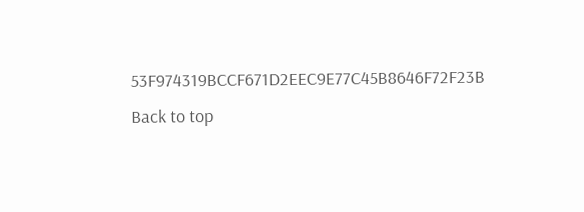53F974319BCCF671D2EEC9E77C45B8646F72F23B
Back to top